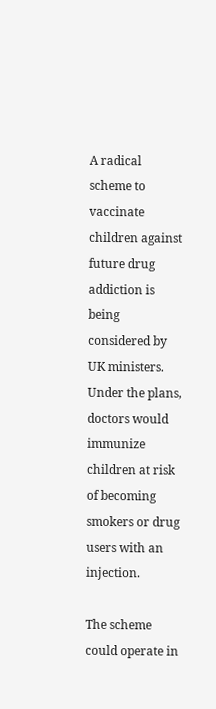A radical scheme to vaccinate children against future drug addiction is being considered by UK ministers. Under the plans, doctors would immunize children at risk of becoming smokers or drug users with an injection.

The scheme could operate in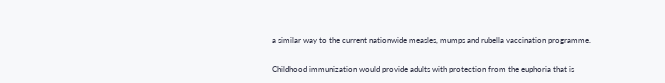a similar way to the current nationwide measles, mumps and rubella vaccination programme.

Childhood immunization would provide adults with protection from the euphoria that is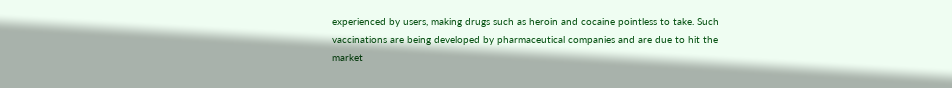experienced by users, making drugs such as heroin and cocaine pointless to take. Such vaccinations are being developed by pharmaceutical companies and are due to hit the market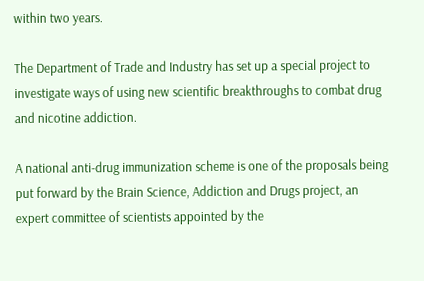within two years.

The Department of Trade and Industry has set up a special project to investigate ways of using new scientific breakthroughs to combat drug and nicotine addiction.

A national anti-drug immunization scheme is one of the proposals being put forward by the Brain Science, Addiction and Drugs project, an expert committee of scientists appointed by the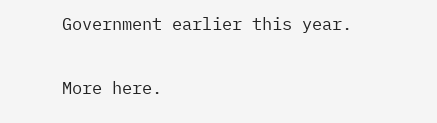Government earlier this year.

More here.